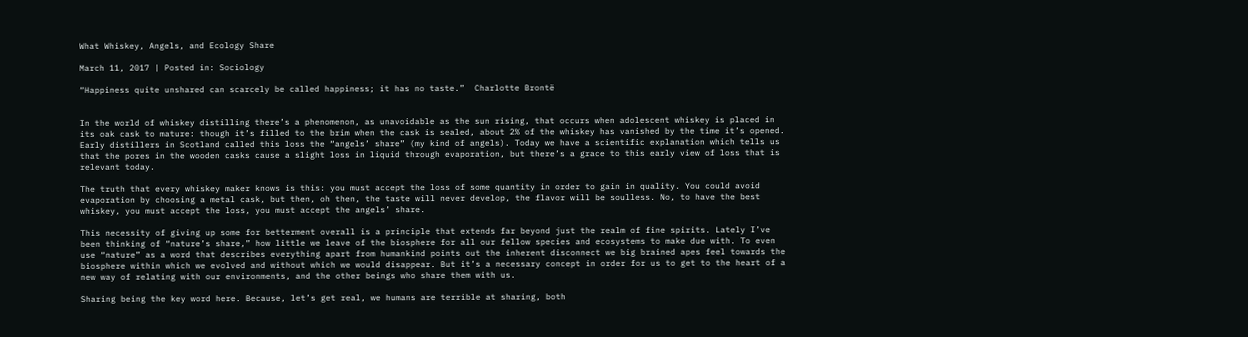What Whiskey, Angels, and Ecology Share

March 11, 2017 | Posted in: Sociology

“Happiness quite unshared can scarcely be called happiness; it has no taste.”  Charlotte Brontë


In the world of whiskey distilling there’s a phenomenon, as unavoidable as the sun rising, that occurs when adolescent whiskey is placed in its oak cask to mature: though it’s filled to the brim when the cask is sealed, about 2% of the whiskey has vanished by the time it’s opened. Early distillers in Scotland called this loss the “angels’ share” (my kind of angels). Today we have a scientific explanation which tells us that the pores in the wooden casks cause a slight loss in liquid through evaporation, but there’s a grace to this early view of loss that is relevant today.

The truth that every whiskey maker knows is this: you must accept the loss of some quantity in order to gain in quality. You could avoid evaporation by choosing a metal cask, but then, oh then, the taste will never develop, the flavor will be soulless. No, to have the best whiskey, you must accept the loss, you must accept the angels’ share.

This necessity of giving up some for betterment overall is a principle that extends far beyond just the realm of fine spirits. Lately I’ve been thinking of “nature’s share,” how little we leave of the biosphere for all our fellow species and ecosystems to make due with. To even use “nature” as a word that describes everything apart from humankind points out the inherent disconnect we big brained apes feel towards the biosphere within which we evolved and without which we would disappear. But it’s a necessary concept in order for us to get to the heart of a new way of relating with our environments, and the other beings who share them with us.

Sharing being the key word here. Because, let’s get real, we humans are terrible at sharing, both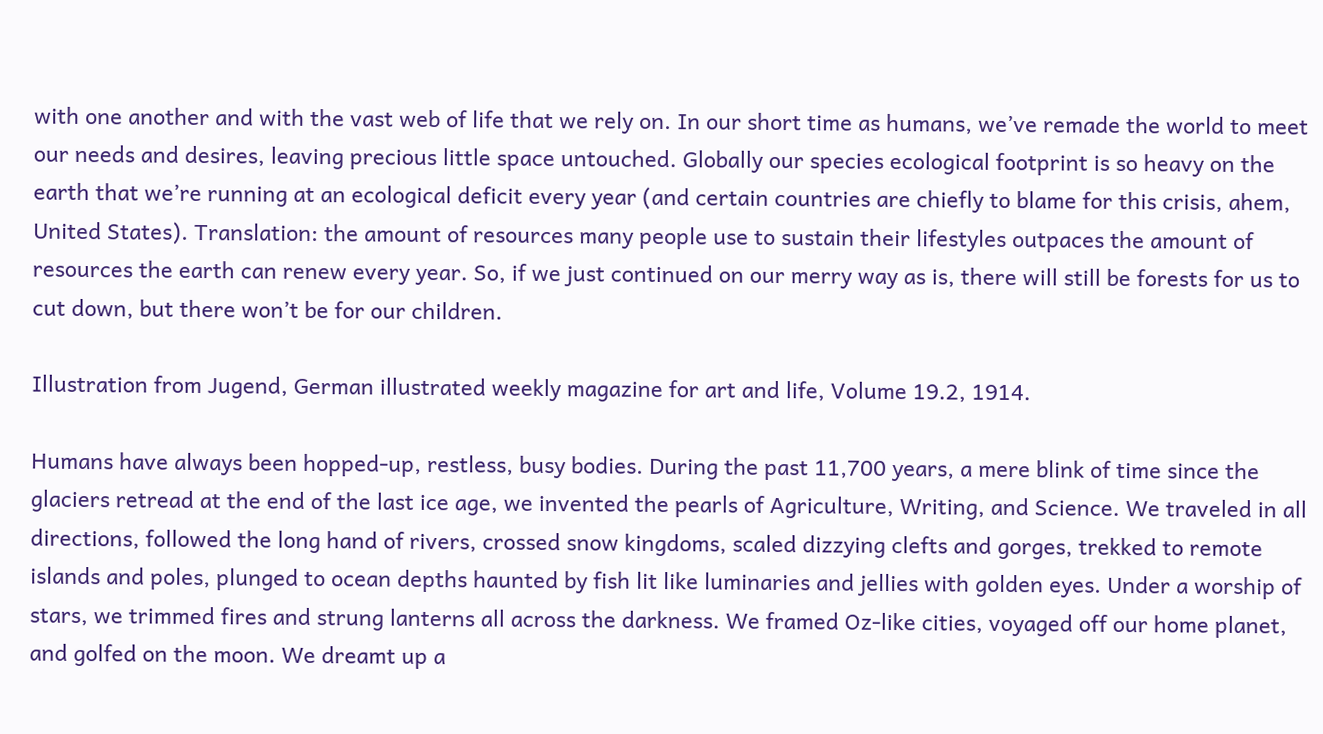with one another and with the vast web of life that we rely on. In our short time as humans, we’ve remade the world to meet our needs and desires, leaving precious little space untouched. Globally our species ecological footprint is so heavy on the earth that we’re running at an ecological deficit every year (and certain countries are chiefly to blame for this crisis, ahem, United States). Translation: the amount of resources many people use to sustain their lifestyles outpaces the amount of resources the earth can renew every year. So, if we just continued on our merry way as is, there will still be forests for us to cut down, but there won’t be for our children.

Illustration from Jugend, German illustrated weekly magazine for art and life, Volume 19.2, 1914.

Humans have always been hopped-up, restless, busy bodies. During the past 11,700 years, a mere blink of time since the glaciers retread at the end of the last ice age, we invented the pearls of Agriculture, Writing, and Science. We traveled in all directions, followed the long hand of rivers, crossed snow kingdoms, scaled dizzying clefts and gorges, trekked to remote islands and poles, plunged to ocean depths haunted by fish lit like luminaries and jellies with golden eyes. Under a worship of stars, we trimmed fires and strung lanterns all across the darkness. We framed Oz-like cities, voyaged off our home planet, and golfed on the moon. We dreamt up a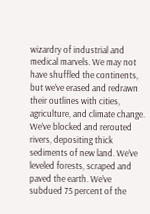wizardry of industrial and medical marvels. We may not have shuffled the continents, but we’ve erased and redrawn their outlines with cities, agriculture, and climate change. We’ve blocked and rerouted rivers, depositing thick sediments of new land. We’ve leveled forests, scraped and paved the earth. We’ve subdued 75 percent of the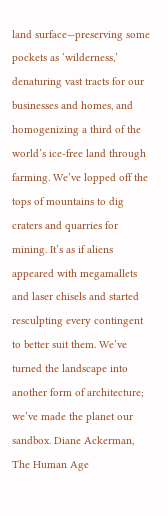land surface—preserving some pockets as ‘wilderness,’ denaturing vast tracts for our businesses and homes, and homogenizing a third of the world’s ice-free land through farming. We’ve lopped off the tops of mountains to dig craters and quarries for mining. It’s as if aliens appeared with megamallets and laser chisels and started resculpting every contingent to better suit them. We’ve turned the landscape into another form of architecture; we’ve made the planet our sandbox. Diane Ackerman, The Human Age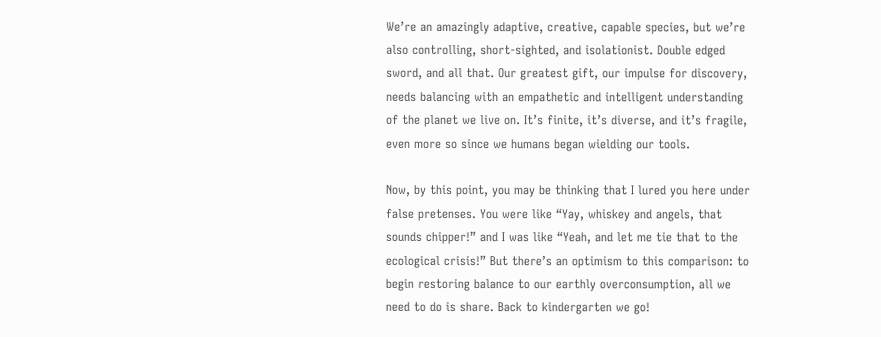We’re an amazingly adaptive, creative, capable species, but we’re also controlling, short-sighted, and isolationist. Double edged sword, and all that. Our greatest gift, our impulse for discovery, needs balancing with an empathetic and intelligent understanding of the planet we live on. It’s finite, it’s diverse, and it’s fragile, even more so since we humans began wielding our tools.

Now, by this point, you may be thinking that I lured you here under false pretenses. You were like “Yay, whiskey and angels, that sounds chipper!” and I was like “Yeah, and let me tie that to the ecological crisis!” But there’s an optimism to this comparison: to begin restoring balance to our earthly overconsumption, all we need to do is share. Back to kindergarten we go!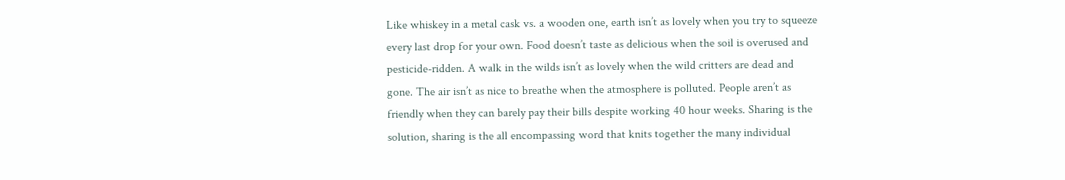Like whiskey in a metal cask vs. a wooden one, earth isn’t as lovely when you try to squeeze every last drop for your own. Food doesn’t taste as delicious when the soil is overused and pesticide-ridden. A walk in the wilds isn’t as lovely when the wild critters are dead and gone. The air isn’t as nice to breathe when the atmosphere is polluted. People aren’t as friendly when they can barely pay their bills despite working 40 hour weeks. Sharing is the solution, sharing is the all encompassing word that knits together the many individual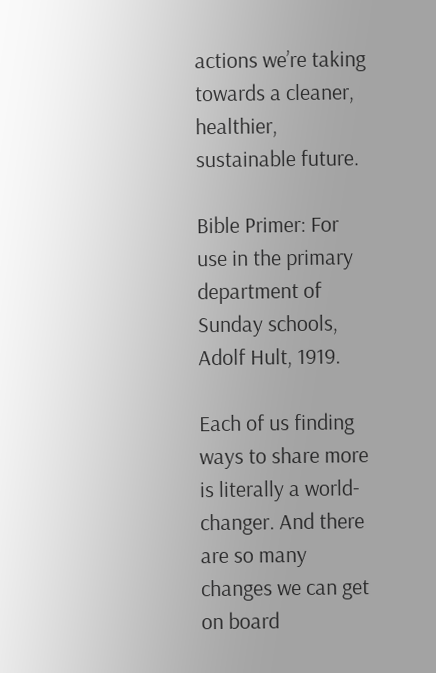actions we’re taking towards a cleaner, healthier, sustainable future.

Bible Primer: For use in the primary department of Sunday schools, Adolf Hult, 1919.

Each of us finding ways to share more is literally a world-changer. And there are so many changes we can get on board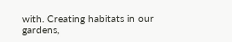with. Creating habitats in our gardens,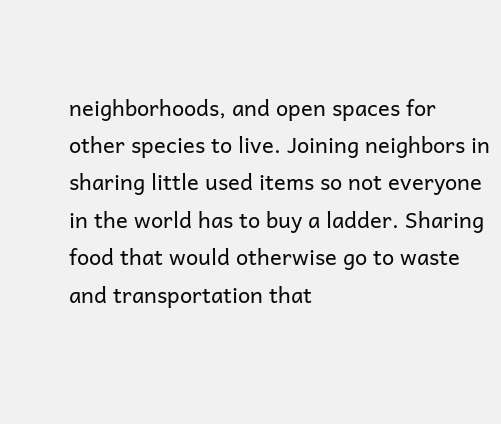neighborhoods, and open spaces for other species to live. Joining neighbors in sharing little used items so not everyone in the world has to buy a ladder. Sharing food that would otherwise go to waste and transportation that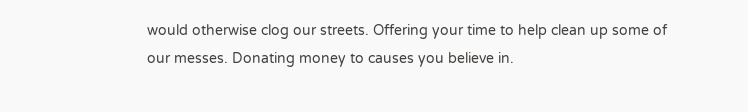would otherwise clog our streets. Offering your time to help clean up some of our messes. Donating money to causes you believe in.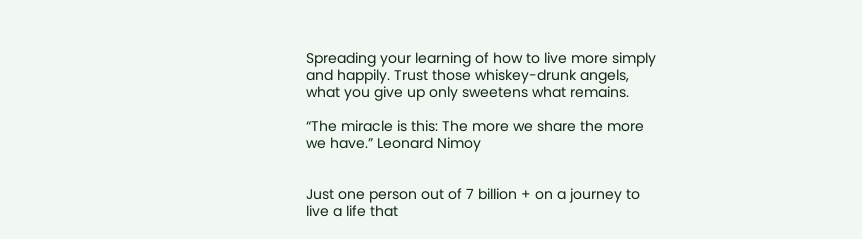Spreading your learning of how to live more simply and happily. Trust those whiskey-drunk angels, what you give up only sweetens what remains.

“The miracle is this: The more we share the more we have.” Leonard Nimoy


Just one person out of 7 billion + on a journey to live a life that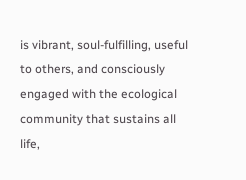is vibrant, soul-fulfilling, useful to others, and consciously engaged with the ecological community that sustains all life,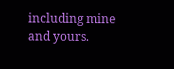including mine and yours.